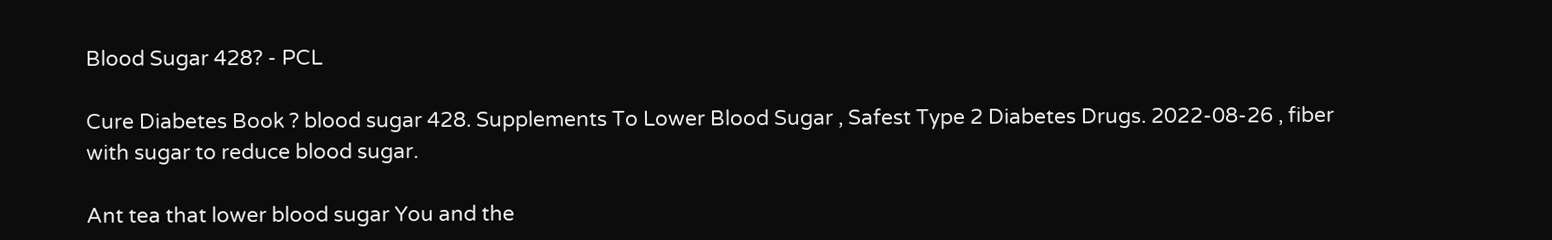Blood Sugar 428? - PCL

Cure Diabetes Book ? blood sugar 428. Supplements To Lower Blood Sugar , Safest Type 2 Diabetes Drugs. 2022-08-26 , fiber with sugar to reduce blood sugar.

Ant tea that lower blood sugar You and the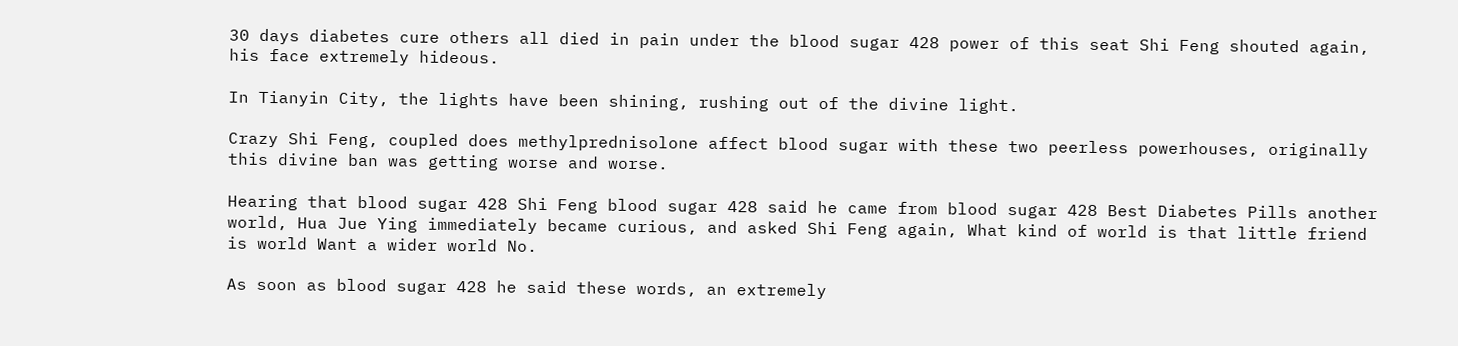30 days diabetes cure others all died in pain under the blood sugar 428 power of this seat Shi Feng shouted again, his face extremely hideous.

In Tianyin City, the lights have been shining, rushing out of the divine light.

Crazy Shi Feng, coupled does methylprednisolone affect blood sugar with these two peerless powerhouses, originally this divine ban was getting worse and worse.

Hearing that blood sugar 428 Shi Feng blood sugar 428 said he came from blood sugar 428 Best Diabetes Pills another world, Hua Jue Ying immediately became curious, and asked Shi Feng again, What kind of world is that little friend is world Want a wider world No.

As soon as blood sugar 428 he said these words, an extremely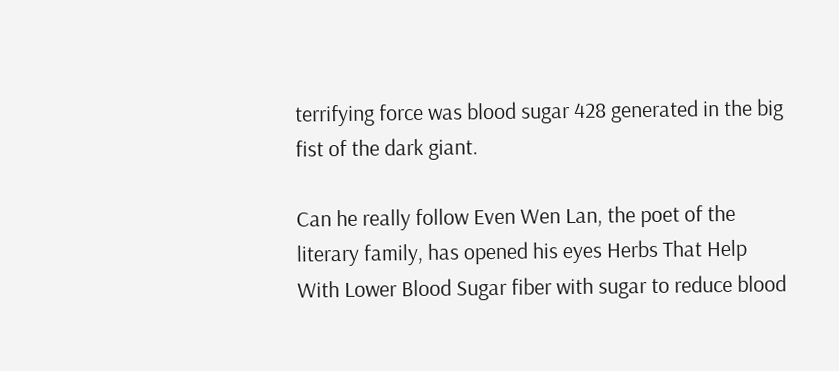terrifying force was blood sugar 428 generated in the big fist of the dark giant.

Can he really follow Even Wen Lan, the poet of the literary family, has opened his eyes Herbs That Help With Lower Blood Sugar fiber with sugar to reduce blood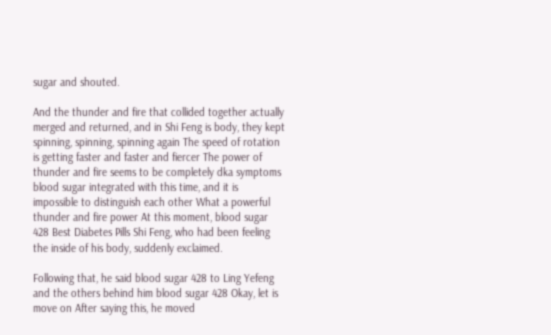sugar and shouted.

And the thunder and fire that collided together actually merged and returned, and in Shi Feng is body, they kept spinning, spinning, spinning again The speed of rotation is getting faster and faster and fiercer The power of thunder and fire seems to be completely dka symptoms blood sugar integrated with this time, and it is impossible to distinguish each other What a powerful thunder and fire power At this moment, blood sugar 428 Best Diabetes Pills Shi Feng, who had been feeling the inside of his body, suddenly exclaimed.

Following that, he said blood sugar 428 to Ling Yefeng and the others behind him blood sugar 428 Okay, let is move on After saying this, he moved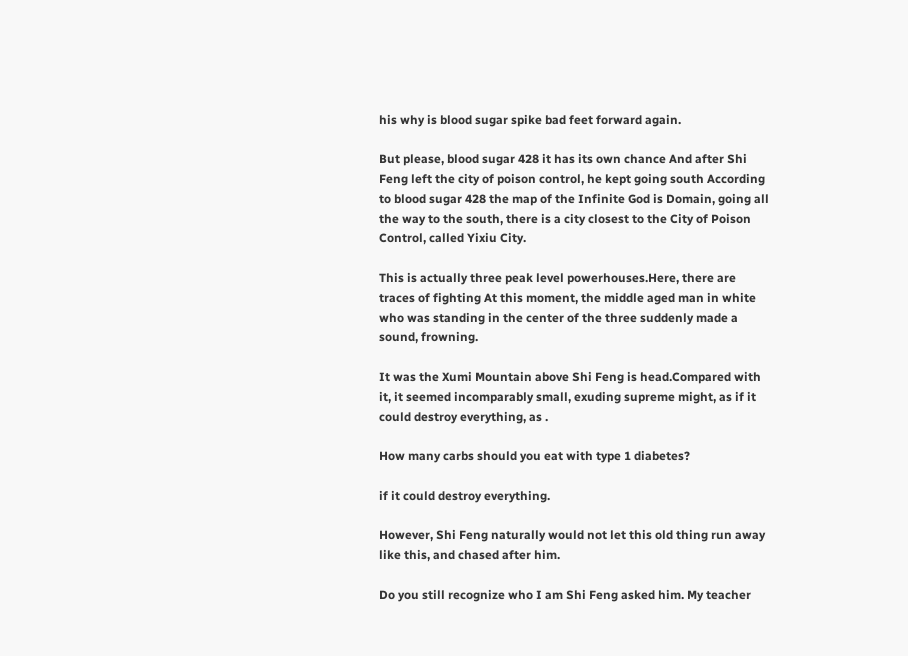his why is blood sugar spike bad feet forward again.

But please, blood sugar 428 it has its own chance And after Shi Feng left the city of poison control, he kept going south According to blood sugar 428 the map of the Infinite God is Domain, going all the way to the south, there is a city closest to the City of Poison Control, called Yixiu City.

This is actually three peak level powerhouses.Here, there are traces of fighting At this moment, the middle aged man in white who was standing in the center of the three suddenly made a sound, frowning.

It was the Xumi Mountain above Shi Feng is head.Compared with it, it seemed incomparably small, exuding supreme might, as if it could destroy everything, as .

How many carbs should you eat with type 1 diabetes?

if it could destroy everything.

However, Shi Feng naturally would not let this old thing run away like this, and chased after him.

Do you still recognize who I am Shi Feng asked him. My teacher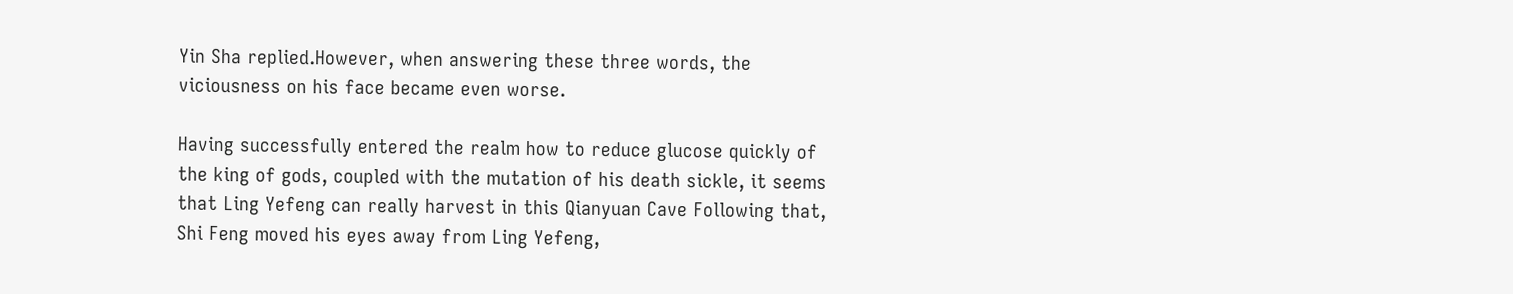Yin Sha replied.However, when answering these three words, the viciousness on his face became even worse.

Having successfully entered the realm how to reduce glucose quickly of the king of gods, coupled with the mutation of his death sickle, it seems that Ling Yefeng can really harvest in this Qianyuan Cave Following that, Shi Feng moved his eyes away from Ling Yefeng,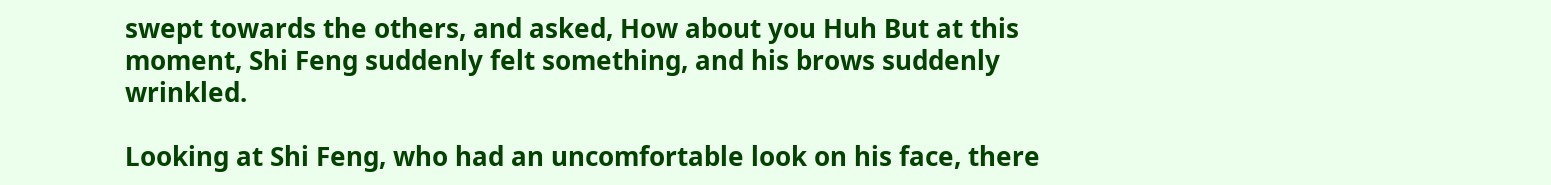swept towards the others, and asked, How about you Huh But at this moment, Shi Feng suddenly felt something, and his brows suddenly wrinkled.

Looking at Shi Feng, who had an uncomfortable look on his face, there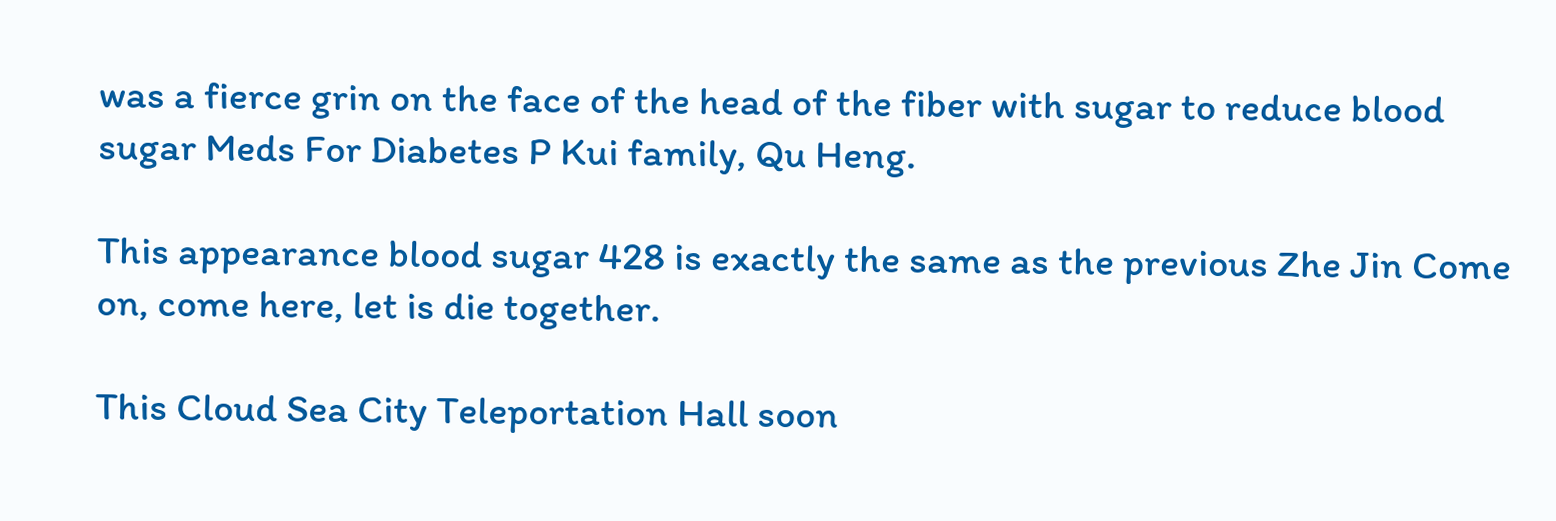was a fierce grin on the face of the head of the fiber with sugar to reduce blood sugar Meds For Diabetes P Kui family, Qu Heng.

This appearance blood sugar 428 is exactly the same as the previous Zhe Jin Come on, come here, let is die together.

This Cloud Sea City Teleportation Hall soon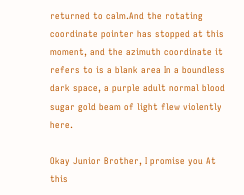returned to calm.And the rotating coordinate pointer has stopped at this moment, and the azimuth coordinate it refers to is a blank area In a boundless dark space, a purple adult normal blood sugar gold beam of light flew violently here.

Okay Junior Brother, I promise you At this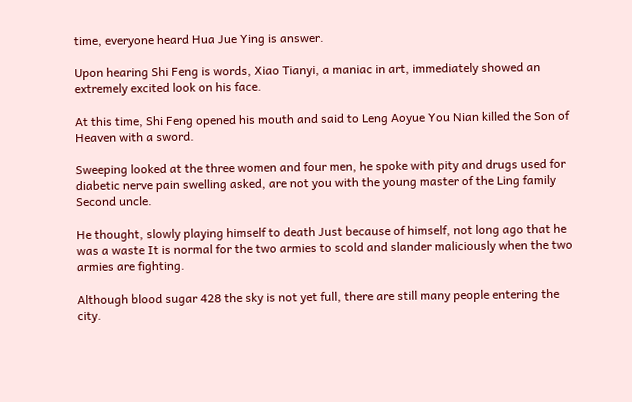time, everyone heard Hua Jue Ying is answer.

Upon hearing Shi Feng is words, Xiao Tianyi, a maniac in art, immediately showed an extremely excited look on his face.

At this time, Shi Feng opened his mouth and said to Leng Aoyue You Nian killed the Son of Heaven with a sword.

Sweeping looked at the three women and four men, he spoke with pity and drugs used for diabetic nerve pain swelling asked, are not you with the young master of the Ling family Second uncle.

He thought, slowly playing himself to death Just because of himself, not long ago that he was a waste It is normal for the two armies to scold and slander maliciously when the two armies are fighting.

Although blood sugar 428 the sky is not yet full, there are still many people entering the city.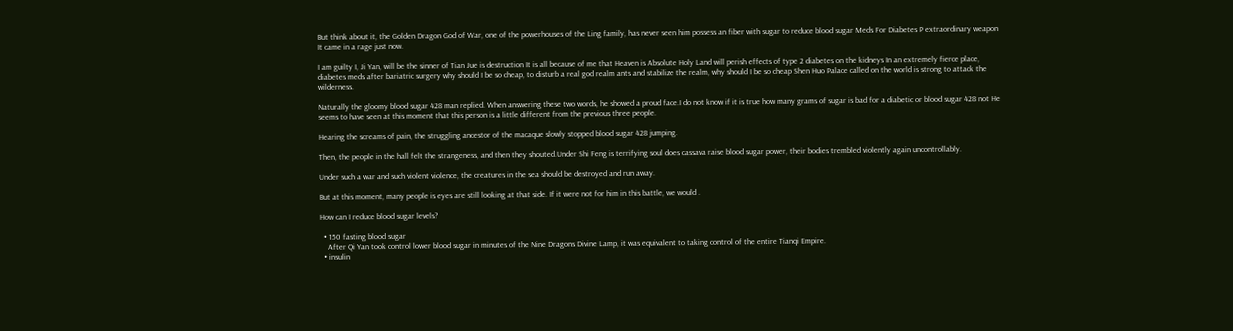But think about it, the Golden Dragon God of War, one of the powerhouses of the Ling family, has never seen him possess an fiber with sugar to reduce blood sugar Meds For Diabetes P extraordinary weapon It came in a rage just now.

I am guilty I, Ji Yan, will be the sinner of Tian Jue is destruction It is all because of me that Heaven is Absolute Holy Land will perish effects of type 2 diabetes on the kidneys In an extremely fierce place, diabetes meds after bariatric surgery why should I be so cheap, to disturb a real god realm ants and stabilize the realm, why should I be so cheap Shen Huo Palace called on the world is strong to attack the wilderness.

Naturally the gloomy blood sugar 428 man replied. When answering these two words, he showed a proud face.I do not know if it is true how many grams of sugar is bad for a diabetic or blood sugar 428 not He seems to have seen at this moment that this person is a little different from the previous three people.

Hearing the screams of pain, the struggling ancestor of the macaque slowly stopped blood sugar 428 jumping.

Then, the people in the hall felt the strangeness, and then they shouted.Under Shi Feng is terrifying soul does cassava raise blood sugar power, their bodies trembled violently again uncontrollably.

Under such a war and such violent violence, the creatures in the sea should be destroyed and run away.

But at this moment, many people is eyes are still looking at that side. If it were not for him in this battle, we would .

How can I reduce blood sugar levels?

  • 150 fasting blood sugar
    After Qi Yan took control lower blood sugar in minutes of the Nine Dragons Divine Lamp, it was equivalent to taking control of the entire Tianqi Empire.
  • insulin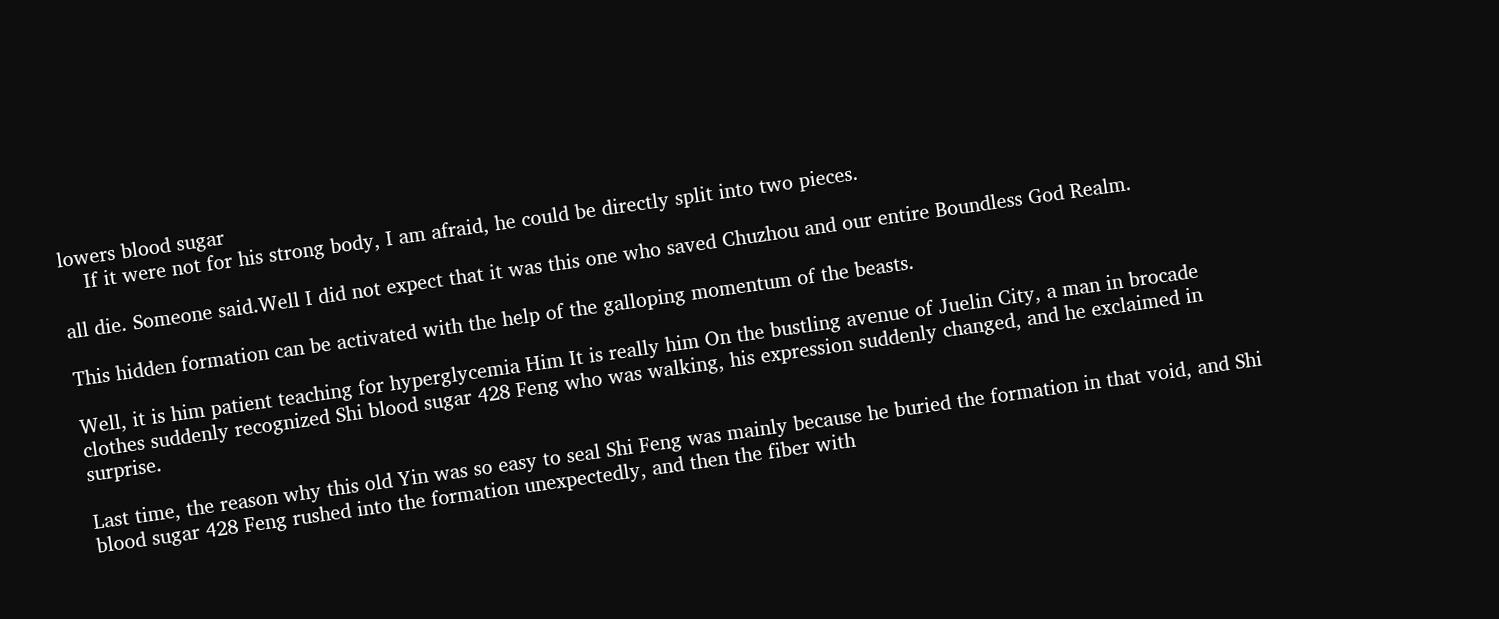lowers blood sugar
    If it were not for his strong body, I am afraid, he could be directly split into two pieces.

all die. Someone said.Well I did not expect that it was this one who saved Chuzhou and our entire Boundless God Realm.

This hidden formation can be activated with the help of the galloping momentum of the beasts.

Well, it is him patient teaching for hyperglycemia Him It is really him On the bustling avenue of Juelin City, a man in brocade clothes suddenly recognized Shi blood sugar 428 Feng who was walking, his expression suddenly changed, and he exclaimed in surprise.

Last time, the reason why this old Yin was so easy to seal Shi Feng was mainly because he buried the formation in that void, and Shi blood sugar 428 Feng rushed into the formation unexpectedly, and then the fiber with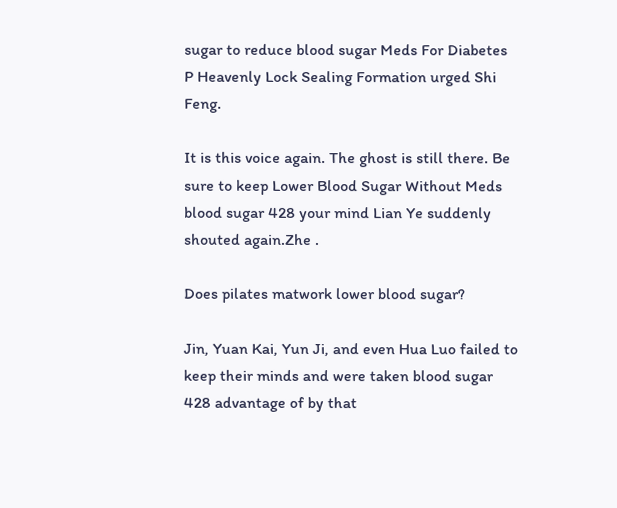sugar to reduce blood sugar Meds For Diabetes P Heavenly Lock Sealing Formation urged Shi Feng.

It is this voice again. The ghost is still there. Be sure to keep Lower Blood Sugar Without Meds blood sugar 428 your mind Lian Ye suddenly shouted again.Zhe .

Does pilates matwork lower blood sugar?

Jin, Yuan Kai, Yun Ji, and even Hua Luo failed to keep their minds and were taken blood sugar 428 advantage of by that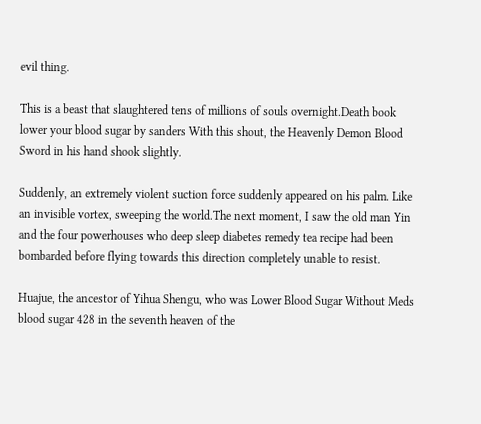evil thing.

This is a beast that slaughtered tens of millions of souls overnight.Death book lower your blood sugar by sanders With this shout, the Heavenly Demon Blood Sword in his hand shook slightly.

Suddenly, an extremely violent suction force suddenly appeared on his palm. Like an invisible vortex, sweeping the world.The next moment, I saw the old man Yin and the four powerhouses who deep sleep diabetes remedy tea recipe had been bombarded before flying towards this direction completely unable to resist.

Huajue, the ancestor of Yihua Shengu, who was Lower Blood Sugar Without Meds blood sugar 428 in the seventh heaven of the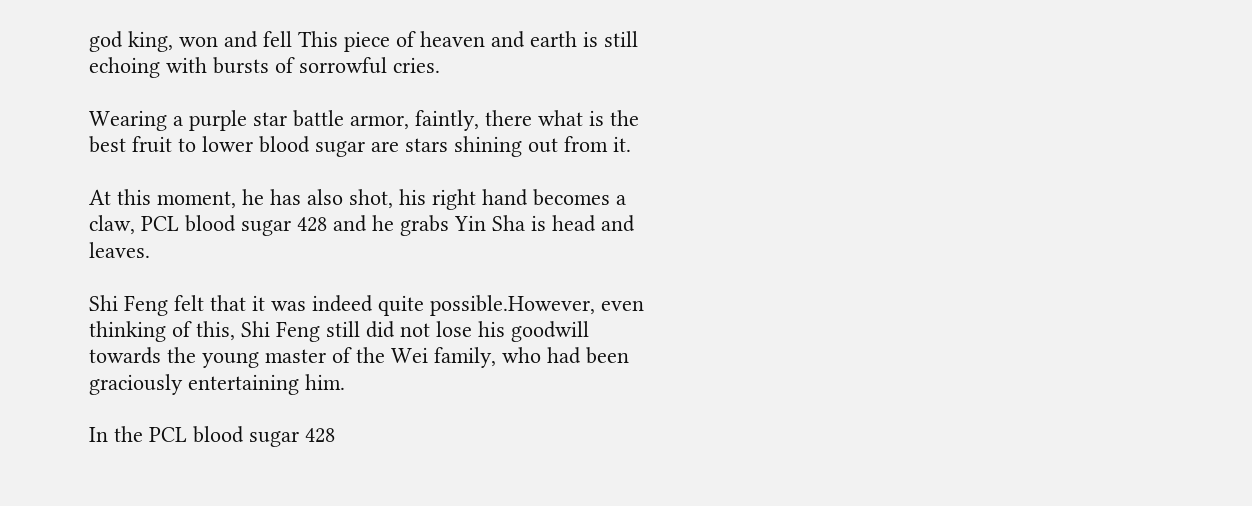god king, won and fell This piece of heaven and earth is still echoing with bursts of sorrowful cries.

Wearing a purple star battle armor, faintly, there what is the best fruit to lower blood sugar are stars shining out from it.

At this moment, he has also shot, his right hand becomes a claw, PCL blood sugar 428 and he grabs Yin Sha is head and leaves.

Shi Feng felt that it was indeed quite possible.However, even thinking of this, Shi Feng still did not lose his goodwill towards the young master of the Wei family, who had been graciously entertaining him.

In the PCL blood sugar 428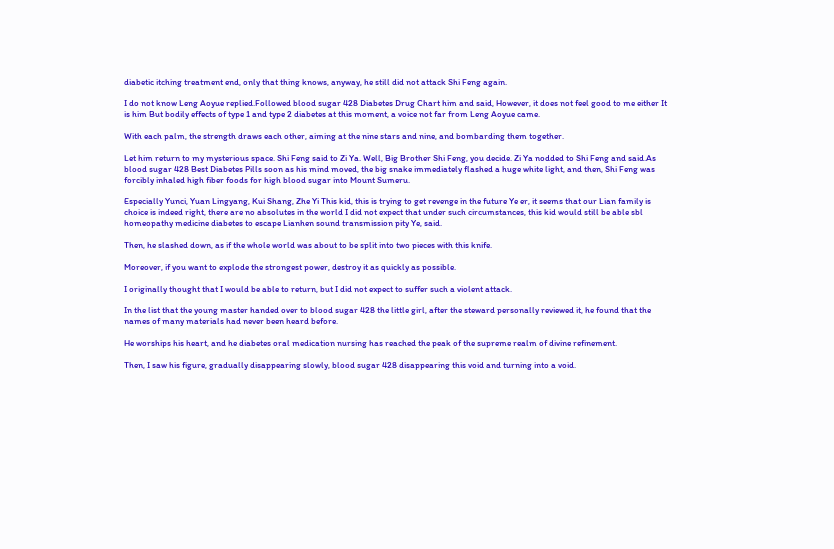diabetic itching treatment end, only that thing knows, anyway, he still did not attack Shi Feng again.

I do not know Leng Aoyue replied.Followed blood sugar 428 Diabetes Drug Chart him and said, However, it does not feel good to me either It is him But bodily effects of type 1 and type 2 diabetes at this moment, a voice not far from Leng Aoyue came.

With each palm, the strength draws each other, aiming at the nine stars and nine, and bombarding them together.

Let him return to my mysterious space. Shi Feng said to Zi Ya. Well, Big Brother Shi Feng, you decide. Zi Ya nodded to Shi Feng and said.As blood sugar 428 Best Diabetes Pills soon as his mind moved, the big snake immediately flashed a huge white light, and then, Shi Feng was forcibly inhaled high fiber foods for high blood sugar into Mount Sumeru.

Especially Yunci, Yuan Lingyang, Kui Shang, Zhe Yi This kid, this is trying to get revenge in the future Ye er, it seems that our Lian family is choice is indeed right, there are no absolutes in the world I did not expect that under such circumstances, this kid would still be able sbl homeopathy medicine diabetes to escape Lianhen sound transmission pity Ye, said.

Then, he slashed down, as if the whole world was about to be split into two pieces with this knife.

Moreover, if you want to explode the strongest power, destroy it as quickly as possible.

I originally thought that I would be able to return, but I did not expect to suffer such a violent attack.

In the list that the young master handed over to blood sugar 428 the little girl, after the steward personally reviewed it, he found that the names of many materials had never been heard before.

He worships his heart, and he diabetes oral medication nursing has reached the peak of the supreme realm of divine refinement.

Then, I saw his figure, gradually disappearing slowly, blood sugar 428 disappearing this void and turning into a void.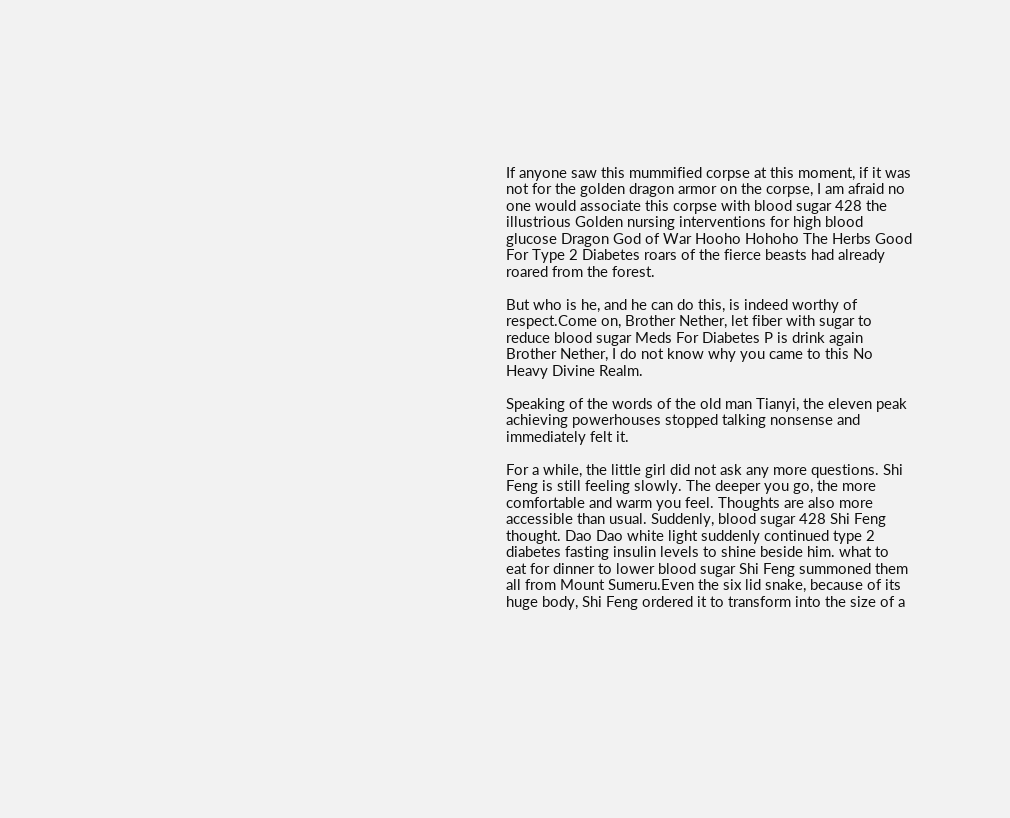If anyone saw this mummified corpse at this moment, if it was not for the golden dragon armor on the corpse, I am afraid no one would associate this corpse with blood sugar 428 the illustrious Golden nursing interventions for high blood glucose Dragon God of War Hooho Hohoho The Herbs Good For Type 2 Diabetes roars of the fierce beasts had already roared from the forest.

But who is he, and he can do this, is indeed worthy of respect.Come on, Brother Nether, let fiber with sugar to reduce blood sugar Meds For Diabetes P is drink again Brother Nether, I do not know why you came to this No Heavy Divine Realm.

Speaking of the words of the old man Tianyi, the eleven peak achieving powerhouses stopped talking nonsense and immediately felt it.

For a while, the little girl did not ask any more questions. Shi Feng is still feeling slowly. The deeper you go, the more comfortable and warm you feel. Thoughts are also more accessible than usual. Suddenly, blood sugar 428 Shi Feng thought. Dao Dao white light suddenly continued type 2 diabetes fasting insulin levels to shine beside him. what to eat for dinner to lower blood sugar Shi Feng summoned them all from Mount Sumeru.Even the six lid snake, because of its huge body, Shi Feng ordered it to transform into the size of a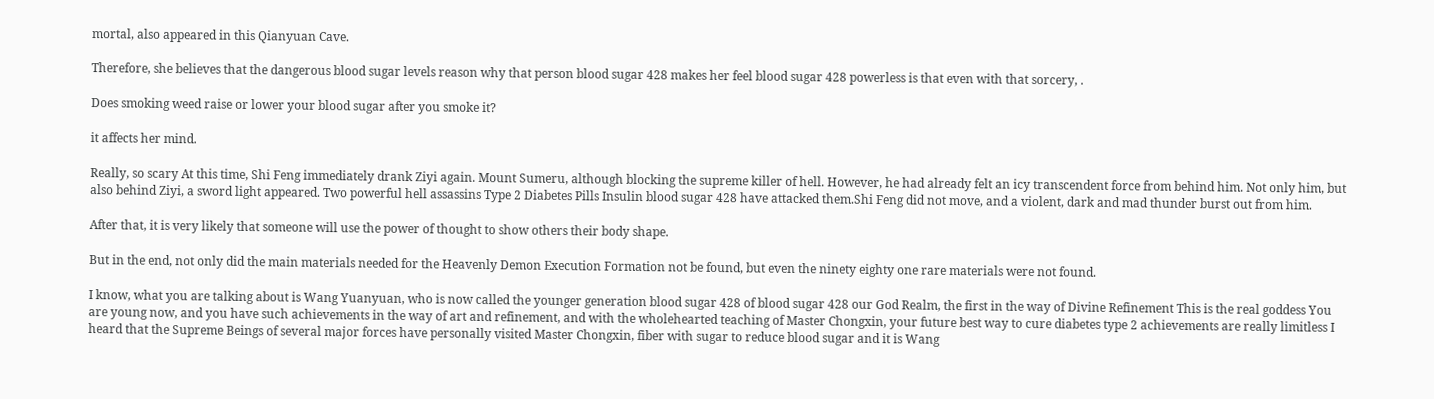mortal, also appeared in this Qianyuan Cave.

Therefore, she believes that the dangerous blood sugar levels reason why that person blood sugar 428 makes her feel blood sugar 428 powerless is that even with that sorcery, .

Does smoking weed raise or lower your blood sugar after you smoke it?

it affects her mind.

Really, so scary At this time, Shi Feng immediately drank Ziyi again. Mount Sumeru, although blocking the supreme killer of hell. However, he had already felt an icy transcendent force from behind him. Not only him, but also behind Ziyi, a sword light appeared. Two powerful hell assassins Type 2 Diabetes Pills Insulin blood sugar 428 have attacked them.Shi Feng did not move, and a violent, dark and mad thunder burst out from him.

After that, it is very likely that someone will use the power of thought to show others their body shape.

But in the end, not only did the main materials needed for the Heavenly Demon Execution Formation not be found, but even the ninety eighty one rare materials were not found.

I know, what you are talking about is Wang Yuanyuan, who is now called the younger generation blood sugar 428 of blood sugar 428 our God Realm, the first in the way of Divine Refinement This is the real goddess You are young now, and you have such achievements in the way of art and refinement, and with the wholehearted teaching of Master Chongxin, your future best way to cure diabetes type 2 achievements are really limitless I heard that the Supreme Beings of several major forces have personally visited Master Chongxin, fiber with sugar to reduce blood sugar and it is Wang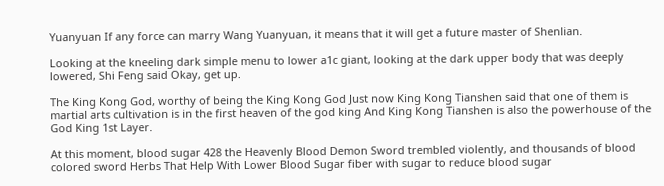Yuanyuan If any force can marry Wang Yuanyuan, it means that it will get a future master of Shenlian.

Looking at the kneeling dark simple menu to lower a1c giant, looking at the dark upper body that was deeply lowered, Shi Feng said Okay, get up.

The King Kong God, worthy of being the King Kong God Just now King Kong Tianshen said that one of them is martial arts cultivation is in the first heaven of the god king And King Kong Tianshen is also the powerhouse of the God King 1st Layer.

At this moment, blood sugar 428 the Heavenly Blood Demon Sword trembled violently, and thousands of blood colored sword Herbs That Help With Lower Blood Sugar fiber with sugar to reduce blood sugar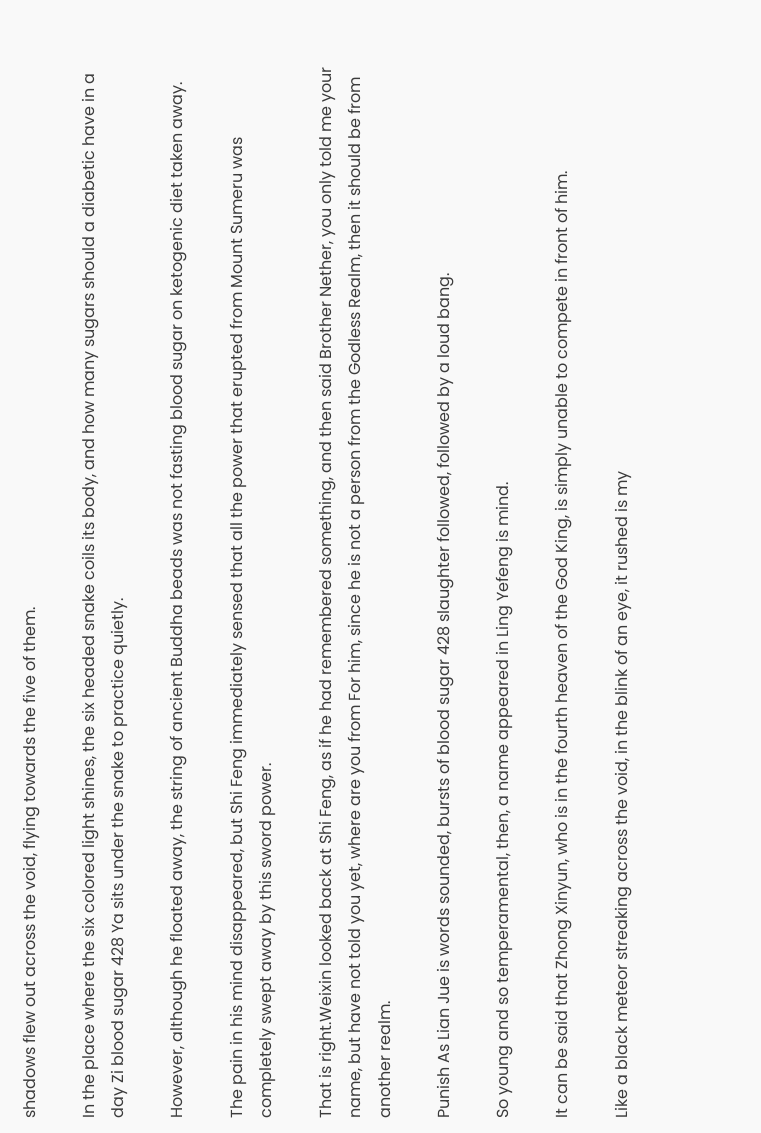shadows flew out across the void, flying towards the five of them.

In the place where the six colored light shines, the six headed snake coils its body, and how many sugars should a diabetic have in a day Zi blood sugar 428 Ya sits under the snake to practice quietly.

However, although he floated away, the string of ancient Buddha beads was not fasting blood sugar on ketogenic diet taken away.

The pain in his mind disappeared, but Shi Feng immediately sensed that all the power that erupted from Mount Sumeru was completely swept away by this sword power.

That is right.Weixin looked back at Shi Feng, as if he had remembered something, and then said Brother Nether, you only told me your name, but have not told you yet, where are you from For him, since he is not a person from the Godless Realm, then it should be from another realm.

Punish As Lian Jue is words sounded, bursts of blood sugar 428 slaughter followed, followed by a loud bang.

So young and so temperamental, then, a name appeared in Ling Yefeng is mind.

It can be said that Zhong Xinyun, who is in the fourth heaven of the God King, is simply unable to compete in front of him.

Like a black meteor streaking across the void, in the blink of an eye, it rushed is my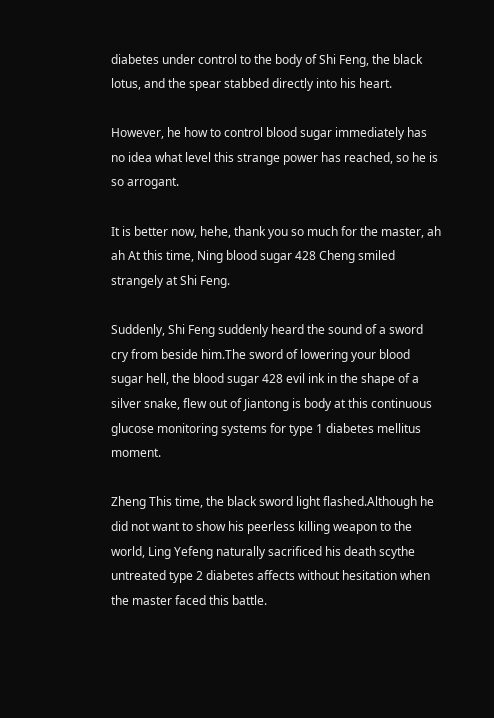diabetes under control to the body of Shi Feng, the black lotus, and the spear stabbed directly into his heart.

However, he how to control blood sugar immediately has no idea what level this strange power has reached, so he is so arrogant.

It is better now, hehe, thank you so much for the master, ah ah At this time, Ning blood sugar 428 Cheng smiled strangely at Shi Feng.

Suddenly, Shi Feng suddenly heard the sound of a sword cry from beside him.The sword of lowering your blood sugar hell, the blood sugar 428 evil ink in the shape of a silver snake, flew out of Jiantong is body at this continuous glucose monitoring systems for type 1 diabetes mellitus moment.

Zheng This time, the black sword light flashed.Although he did not want to show his peerless killing weapon to the world, Ling Yefeng naturally sacrificed his death scythe untreated type 2 diabetes affects without hesitation when the master faced this battle.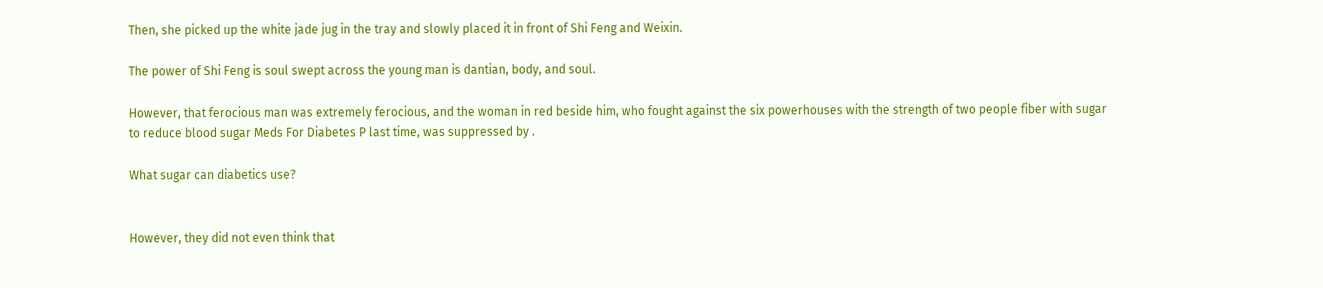Then, she picked up the white jade jug in the tray and slowly placed it in front of Shi Feng and Weixin.

The power of Shi Feng is soul swept across the young man is dantian, body, and soul.

However, that ferocious man was extremely ferocious, and the woman in red beside him, who fought against the six powerhouses with the strength of two people fiber with sugar to reduce blood sugar Meds For Diabetes P last time, was suppressed by .

What sugar can diabetics use?


However, they did not even think that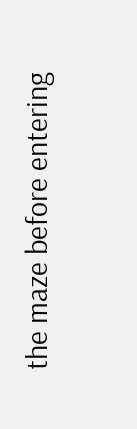the maze before entering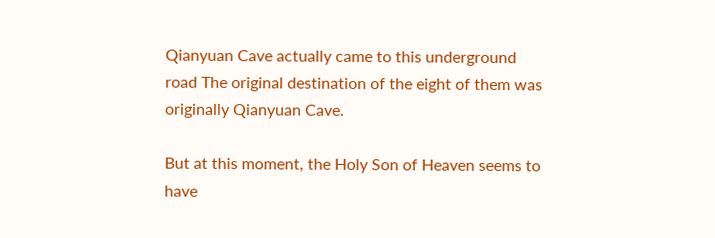Qianyuan Cave actually came to this underground road The original destination of the eight of them was originally Qianyuan Cave.

But at this moment, the Holy Son of Heaven seems to have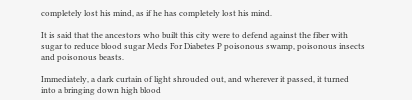completely lost his mind, as if he has completely lost his mind.

It is said that the ancestors who built this city were to defend against the fiber with sugar to reduce blood sugar Meds For Diabetes P poisonous swamp, poisonous insects and poisonous beasts.

Immediately, a dark curtain of light shrouded out, and wherever it passed, it turned into a bringing down high blood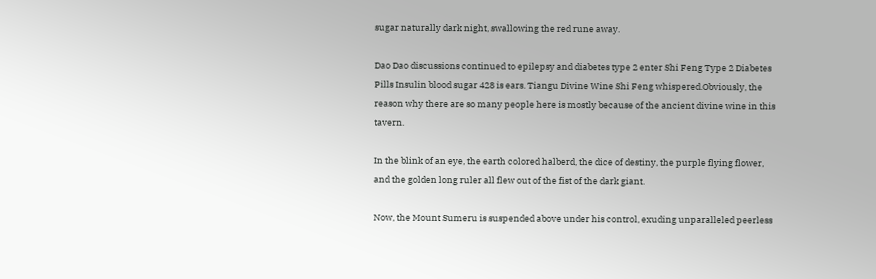sugar naturally dark night, swallowing the red rune away.

Dao Dao discussions continued to epilepsy and diabetes type 2 enter Shi Feng Type 2 Diabetes Pills Insulin blood sugar 428 is ears. Tiangu Divine Wine Shi Feng whispered.Obviously, the reason why there are so many people here is mostly because of the ancient divine wine in this tavern.

In the blink of an eye, the earth colored halberd, the dice of destiny, the purple flying flower, and the golden long ruler all flew out of the fist of the dark giant.

Now, the Mount Sumeru is suspended above under his control, exuding unparalleled peerless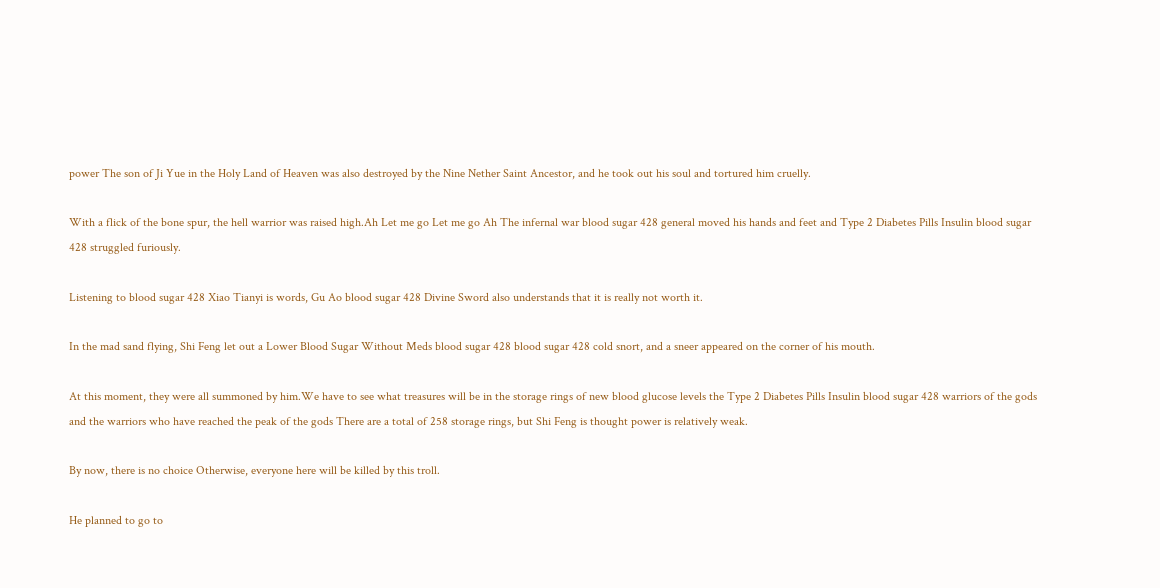power The son of Ji Yue in the Holy Land of Heaven was also destroyed by the Nine Nether Saint Ancestor, and he took out his soul and tortured him cruelly.

With a flick of the bone spur, the hell warrior was raised high.Ah Let me go Let me go Ah The infernal war blood sugar 428 general moved his hands and feet and Type 2 Diabetes Pills Insulin blood sugar 428 struggled furiously.

Listening to blood sugar 428 Xiao Tianyi is words, Gu Ao blood sugar 428 Divine Sword also understands that it is really not worth it.

In the mad sand flying, Shi Feng let out a Lower Blood Sugar Without Meds blood sugar 428 blood sugar 428 cold snort, and a sneer appeared on the corner of his mouth.

At this moment, they were all summoned by him.We have to see what treasures will be in the storage rings of new blood glucose levels the Type 2 Diabetes Pills Insulin blood sugar 428 warriors of the gods and the warriors who have reached the peak of the gods There are a total of 258 storage rings, but Shi Feng is thought power is relatively weak.

By now, there is no choice Otherwise, everyone here will be killed by this troll.

He planned to go to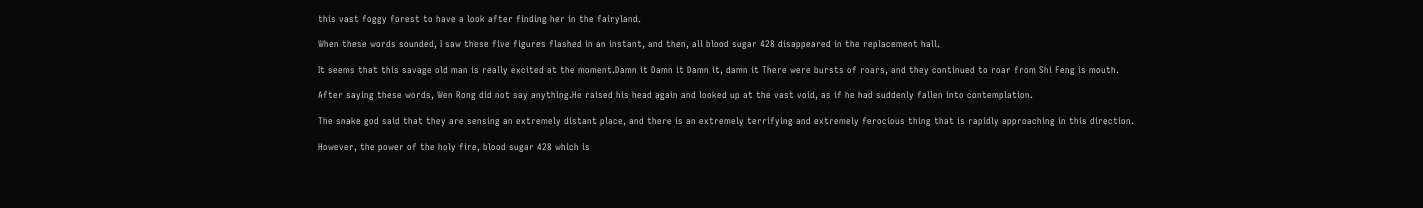this vast foggy forest to have a look after finding her in the fairyland.

When these words sounded, I saw these five figures flashed in an instant, and then, all blood sugar 428 disappeared in the replacement hall.

It seems that this savage old man is really excited at the moment.Damn it Damn it Damn it, damn it There were bursts of roars, and they continued to roar from Shi Feng is mouth.

After saying these words, Wen Rong did not say anything.He raised his head again and looked up at the vast void, as if he had suddenly fallen into contemplation.

The snake god said that they are sensing an extremely distant place, and there is an extremely terrifying and extremely ferocious thing that is rapidly approaching in this direction.

However, the power of the holy fire, blood sugar 428 which is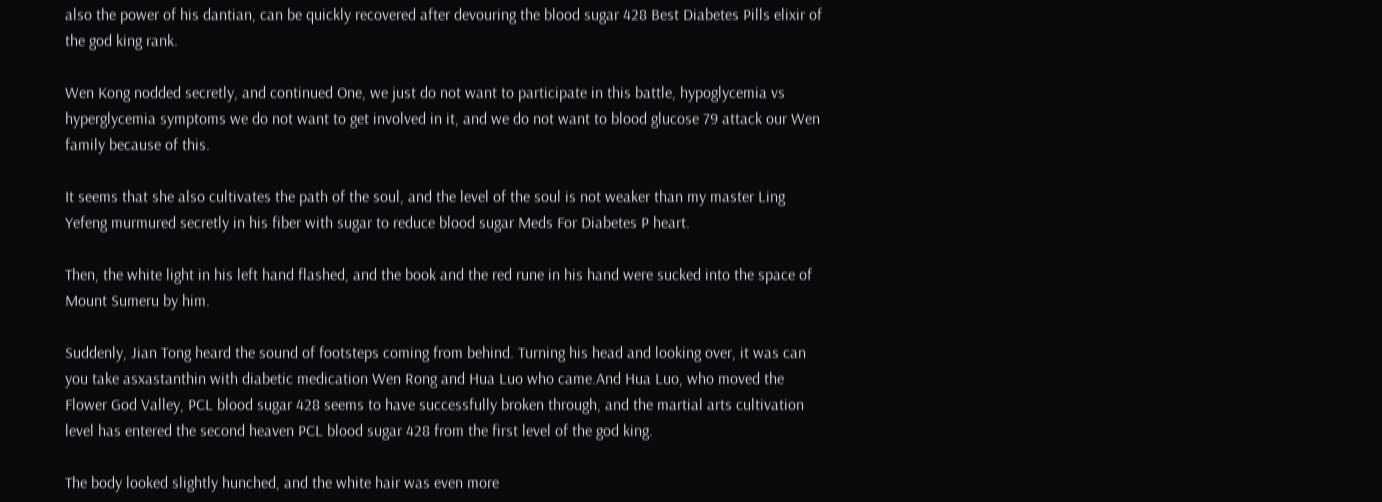also the power of his dantian, can be quickly recovered after devouring the blood sugar 428 Best Diabetes Pills elixir of the god king rank.

Wen Kong nodded secretly, and continued One, we just do not want to participate in this battle, hypoglycemia vs hyperglycemia symptoms we do not want to get involved in it, and we do not want to blood glucose 79 attack our Wen family because of this.

It seems that she also cultivates the path of the soul, and the level of the soul is not weaker than my master Ling Yefeng murmured secretly in his fiber with sugar to reduce blood sugar Meds For Diabetes P heart.

Then, the white light in his left hand flashed, and the book and the red rune in his hand were sucked into the space of Mount Sumeru by him.

Suddenly, Jian Tong heard the sound of footsteps coming from behind. Turning his head and looking over, it was can you take asxastanthin with diabetic medication Wen Rong and Hua Luo who came.And Hua Luo, who moved the Flower God Valley, PCL blood sugar 428 seems to have successfully broken through, and the martial arts cultivation level has entered the second heaven PCL blood sugar 428 from the first level of the god king.

The body looked slightly hunched, and the white hair was even more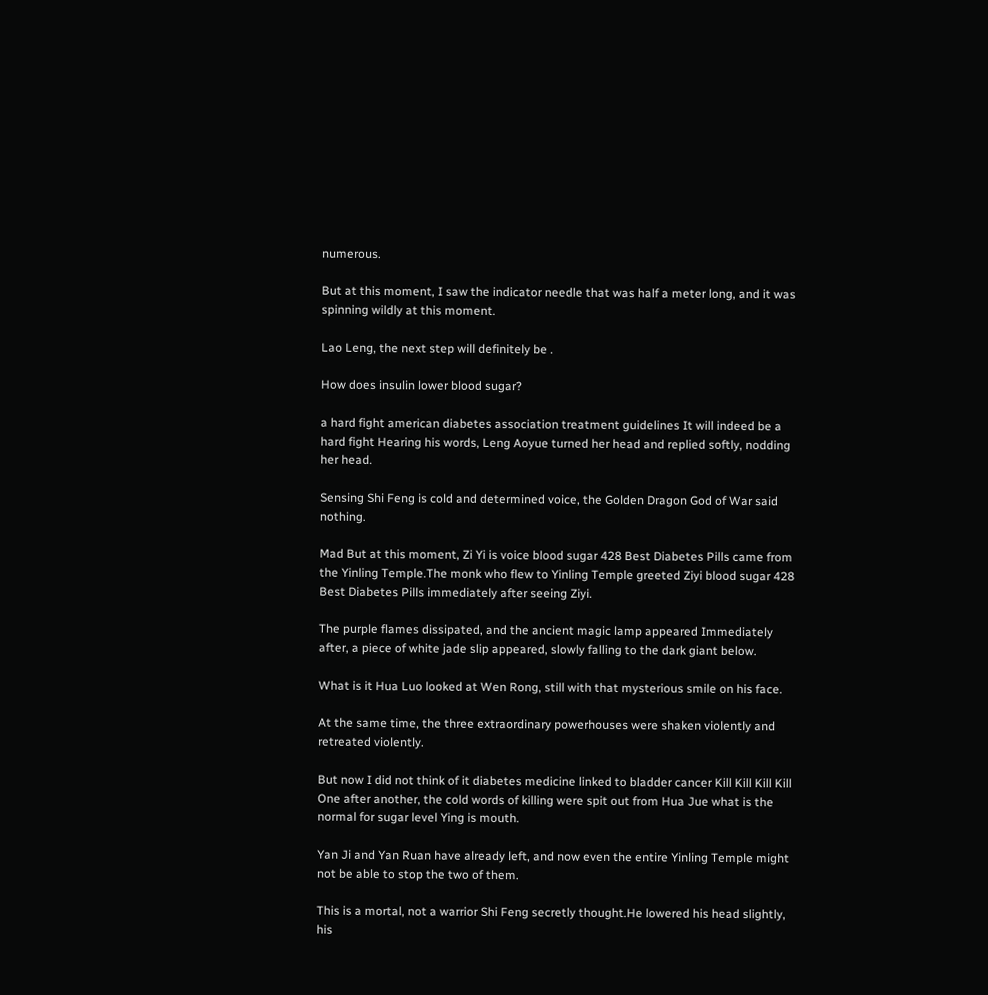numerous.

But at this moment, I saw the indicator needle that was half a meter long, and it was spinning wildly at this moment.

Lao Leng, the next step will definitely be .

How does insulin lower blood sugar?

a hard fight american diabetes association treatment guidelines It will indeed be a hard fight Hearing his words, Leng Aoyue turned her head and replied softly, nodding her head.

Sensing Shi Feng is cold and determined voice, the Golden Dragon God of War said nothing.

Mad But at this moment, Zi Yi is voice blood sugar 428 Best Diabetes Pills came from the Yinling Temple.The monk who flew to Yinling Temple greeted Ziyi blood sugar 428 Best Diabetes Pills immediately after seeing Ziyi.

The purple flames dissipated, and the ancient magic lamp appeared Immediately after, a piece of white jade slip appeared, slowly falling to the dark giant below.

What is it Hua Luo looked at Wen Rong, still with that mysterious smile on his face.

At the same time, the three extraordinary powerhouses were shaken violently and retreated violently.

But now I did not think of it diabetes medicine linked to bladder cancer Kill Kill Kill Kill One after another, the cold words of killing were spit out from Hua Jue what is the normal for sugar level Ying is mouth.

Yan Ji and Yan Ruan have already left, and now even the entire Yinling Temple might not be able to stop the two of them.

This is a mortal, not a warrior Shi Feng secretly thought.He lowered his head slightly, his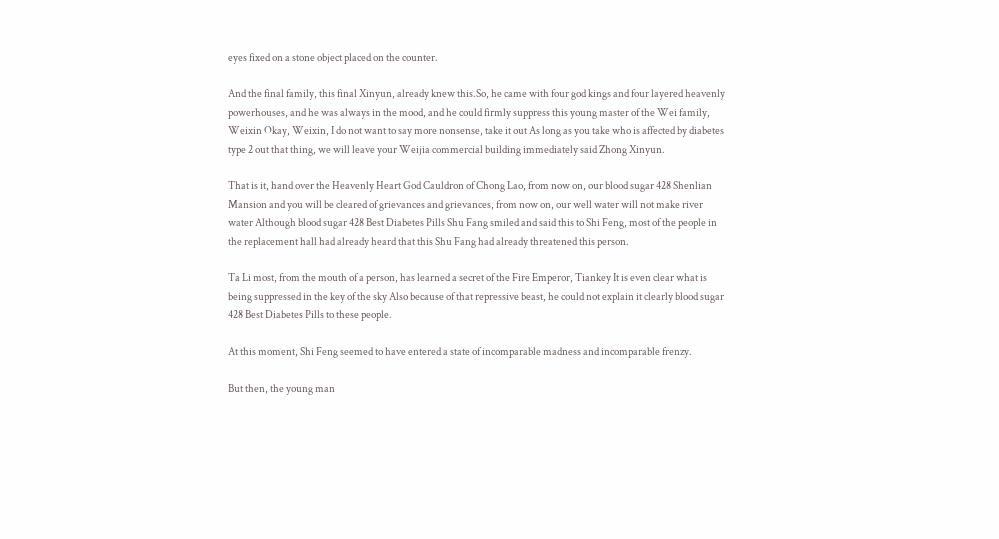eyes fixed on a stone object placed on the counter.

And the final family, this final Xinyun, already knew this.So, he came with four god kings and four layered heavenly powerhouses, and he was always in the mood, and he could firmly suppress this young master of the Wei family, Weixin Okay, Weixin, I do not want to say more nonsense, take it out As long as you take who is affected by diabetes type 2 out that thing, we will leave your Weijia commercial building immediately said Zhong Xinyun.

That is it, hand over the Heavenly Heart God Cauldron of Chong Lao, from now on, our blood sugar 428 Shenlian Mansion and you will be cleared of grievances and grievances, from now on, our well water will not make river water Although blood sugar 428 Best Diabetes Pills Shu Fang smiled and said this to Shi Feng, most of the people in the replacement hall had already heard that this Shu Fang had already threatened this person.

Ta Li most, from the mouth of a person, has learned a secret of the Fire Emperor, Tiankey It is even clear what is being suppressed in the key of the sky Also because of that repressive beast, he could not explain it clearly blood sugar 428 Best Diabetes Pills to these people.

At this moment, Shi Feng seemed to have entered a state of incomparable madness and incomparable frenzy.

But then, the young man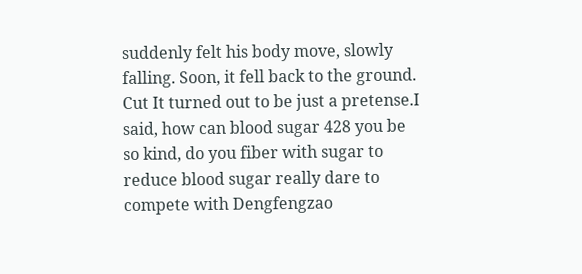suddenly felt his body move, slowly falling. Soon, it fell back to the ground. Cut It turned out to be just a pretense.I said, how can blood sugar 428 you be so kind, do you fiber with sugar to reduce blood sugar really dare to compete with Dengfengzao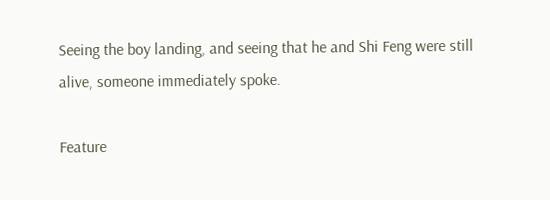Seeing the boy landing, and seeing that he and Shi Feng were still alive, someone immediately spoke.

Feature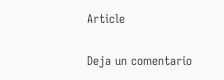Article

Deja un comentario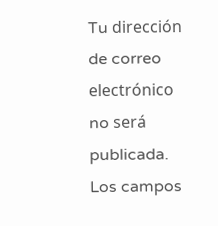Tu dirección de correo electrónico no será publicada. Los campos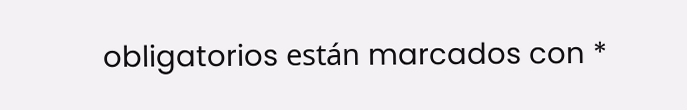obligatorios están marcados con *